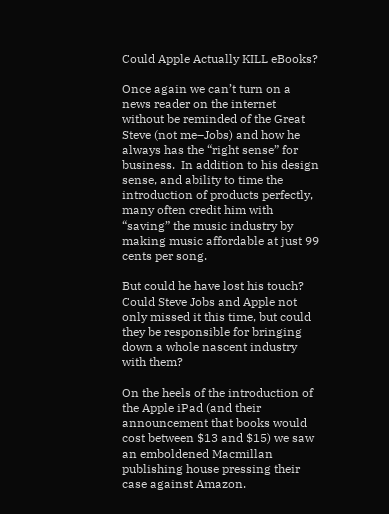Could Apple Actually KILL eBooks?

Once again we can’t turn on a news reader on the internet without be reminded of the Great Steve (not me–Jobs) and how he always has the “right sense” for business.  In addition to his design sense, and ability to time the introduction of products perfectly, many often credit him with “saving” the music industry by making music affordable at just 99 cents per song.

But could he have lost his touch? Could Steve Jobs and Apple not only missed it this time, but could they be responsible for bringing down a whole nascent industry with them?

On the heels of the introduction of the Apple iPad (and their announcement that books would cost between $13 and $15) we saw an emboldened Macmillan publishing house pressing their case against Amazon.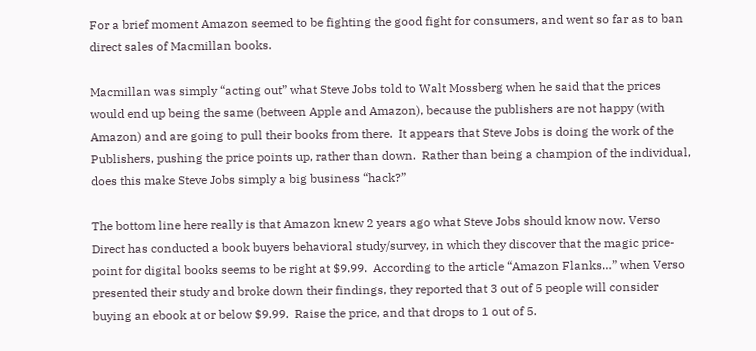For a brief moment Amazon seemed to be fighting the good fight for consumers, and went so far as to ban direct sales of Macmillan books.

Macmillan was simply “acting out” what Steve Jobs told to Walt Mossberg when he said that the prices would end up being the same (between Apple and Amazon), because the publishers are not happy (with Amazon) and are going to pull their books from there.  It appears that Steve Jobs is doing the work of the Publishers, pushing the price points up, rather than down.  Rather than being a champion of the individual, does this make Steve Jobs simply a big business “hack?”

The bottom line here really is that Amazon knew 2 years ago what Steve Jobs should know now. Verso Direct has conducted a book buyers behavioral study/survey, in which they discover that the magic price-point for digital books seems to be right at $9.99.  According to the article “Amazon Flanks…” when Verso presented their study and broke down their findings, they reported that 3 out of 5 people will consider buying an ebook at or below $9.99.  Raise the price, and that drops to 1 out of 5.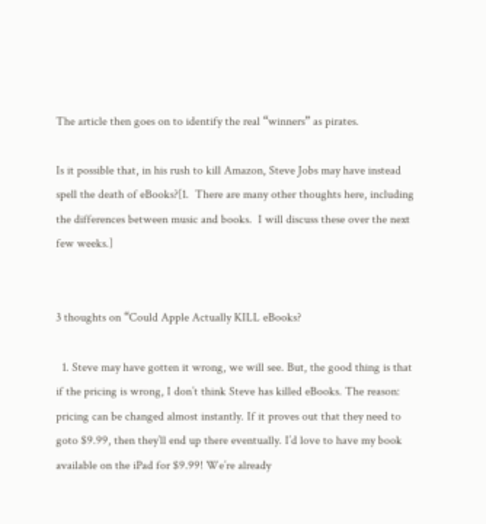The article then goes on to identify the real “winners” as pirates.

Is it possible that, in his rush to kill Amazon, Steve Jobs may have instead spell the death of eBooks?[1.  There are many other thoughts here, including the differences between music and books.  I will discuss these over the next few weeks.]


3 thoughts on “Could Apple Actually KILL eBooks?

  1. Steve may have gotten it wrong, we will see. But, the good thing is that if the pricing is wrong, I don’t think Steve has killed eBooks. The reason: pricing can be changed almost instantly. If it proves out that they need to goto $9.99, then they’ll end up there eventually. I’d love to have my book available on the iPad for $9.99! We’re already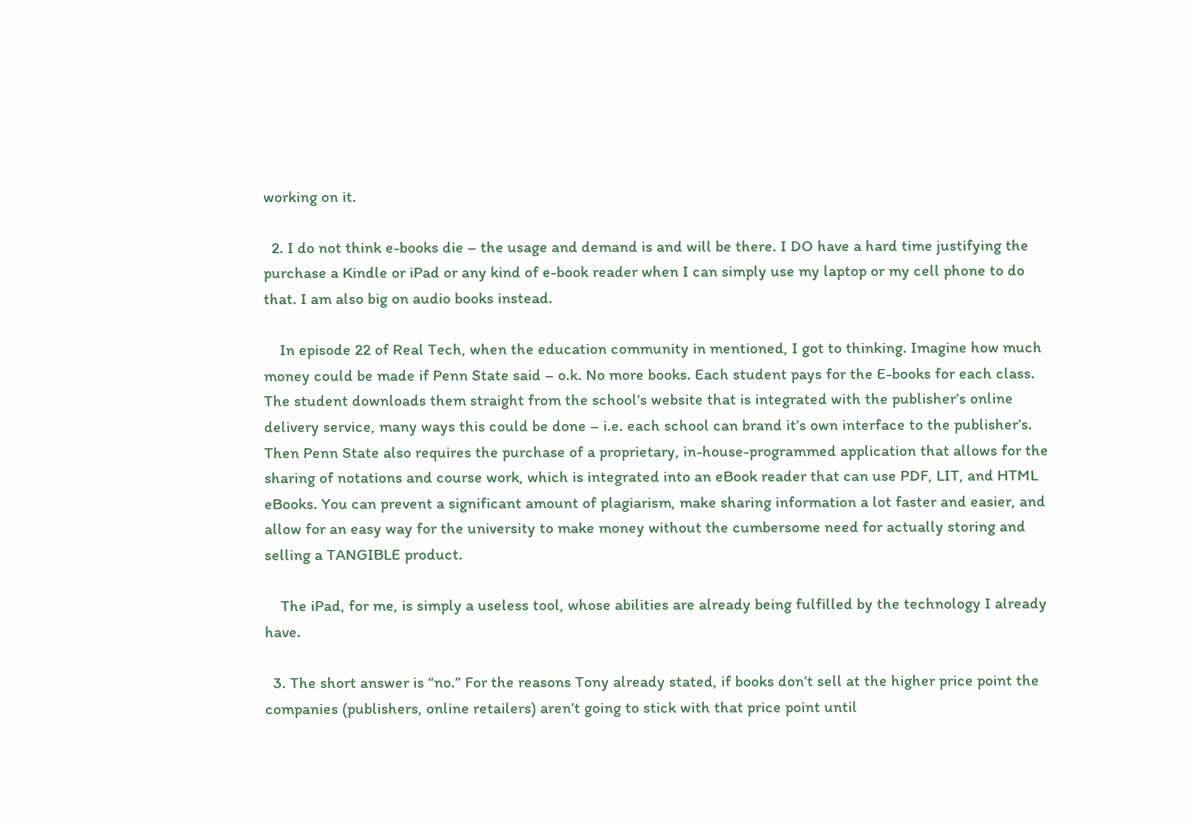working on it.

  2. I do not think e-books die – the usage and demand is and will be there. I DO have a hard time justifying the purchase a Kindle or iPad or any kind of e-book reader when I can simply use my laptop or my cell phone to do that. I am also big on audio books instead.

    In episode 22 of Real Tech, when the education community in mentioned, I got to thinking. Imagine how much money could be made if Penn State said – o.k. No more books. Each student pays for the E-books for each class. The student downloads them straight from the school’s website that is integrated with the publisher’s online delivery service, many ways this could be done – i.e. each school can brand it’s own interface to the publisher’s. Then Penn State also requires the purchase of a proprietary, in-house-programmed application that allows for the sharing of notations and course work, which is integrated into an eBook reader that can use PDF, LIT, and HTML eBooks. You can prevent a significant amount of plagiarism, make sharing information a lot faster and easier, and allow for an easy way for the university to make money without the cumbersome need for actually storing and selling a TANGIBLE product.

    The iPad, for me, is simply a useless tool, whose abilities are already being fulfilled by the technology I already have.

  3. The short answer is “no.” For the reasons Tony already stated, if books don’t sell at the higher price point the companies (publishers, online retailers) aren’t going to stick with that price point until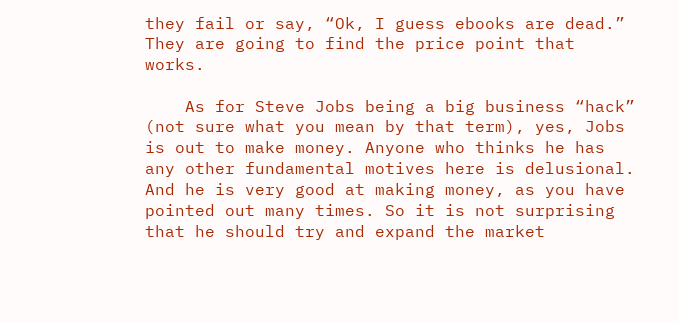they fail or say, “Ok, I guess ebooks are dead.” They are going to find the price point that works.

    As for Steve Jobs being a big business “hack” (not sure what you mean by that term), yes, Jobs is out to make money. Anyone who thinks he has any other fundamental motives here is delusional. And he is very good at making money, as you have pointed out many times. So it is not surprising that he should try and expand the market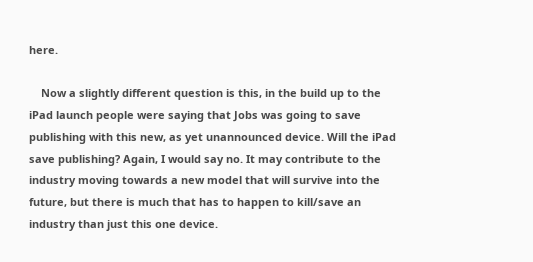here.

    Now a slightly different question is this, in the build up to the iPad launch people were saying that Jobs was going to save publishing with this new, as yet unannounced device. Will the iPad save publishing? Again, I would say no. It may contribute to the industry moving towards a new model that will survive into the future, but there is much that has to happen to kill/save an industry than just this one device.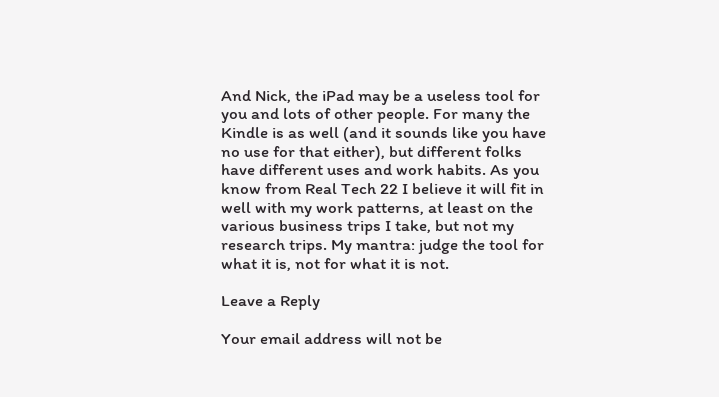And Nick, the iPad may be a useless tool for you and lots of other people. For many the Kindle is as well (and it sounds like you have no use for that either), but different folks have different uses and work habits. As you know from Real Tech 22 I believe it will fit in well with my work patterns, at least on the various business trips I take, but not my research trips. My mantra: judge the tool for what it is, not for what it is not.

Leave a Reply

Your email address will not be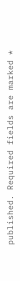published. Required fields are marked *